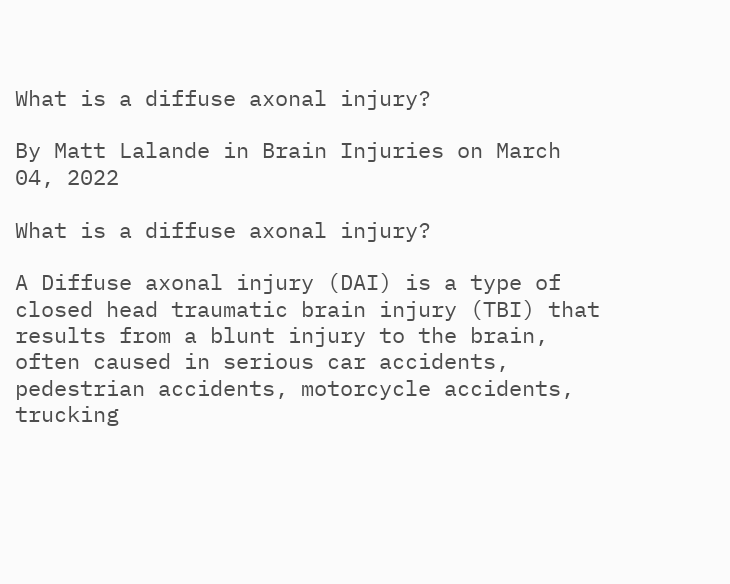What is a diffuse axonal injury?

By Matt Lalande in Brain Injuries on March 04, 2022

What is a diffuse axonal injury?

A Diffuse axonal injury (DAI) is a type of closed head traumatic brain injury (TBI) that results from a blunt injury to the brain, often caused in serious car accidents, pedestrian accidents, motorcycle accidents, trucking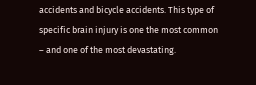accidents and bicycle accidents. This type of specific brain injury is one the most common – and one of the most devastating.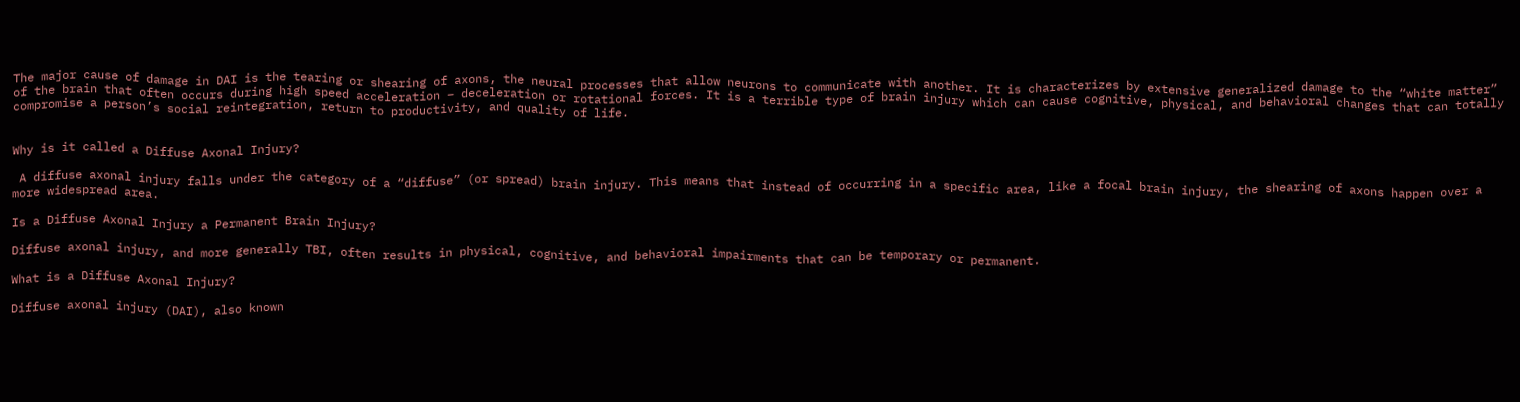The major cause of damage in DAI is the tearing or shearing of axons, the neural processes that allow neurons to communicate with another. It is characterizes by extensive generalized damage to the “white matter” of the brain that often occurs during high speed acceleration – deceleration or rotational forces. It is a terrible type of brain injury which can cause cognitive, physical, and behavioral changes that can totally compromise a person’s social reintegration, return to productivity, and quality of life.


Why is it called a Diffuse Axonal Injury?

 A diffuse axonal injury falls under the category of a “diffuse” (or spread) brain injury. This means that instead of occurring in a specific area, like a focal brain injury, the shearing of axons happen over a more widespread area.

Is a Diffuse Axonal Injury a Permanent Brain Injury?

Diffuse axonal injury, and more generally TBI, often results in physical, cognitive, and behavioral impairments that can be temporary or permanent.

What is a Diffuse Axonal Injury?

Diffuse axonal injury (DAI), also known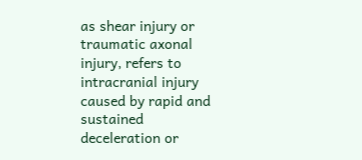as shear injury or traumatic axonal injury, refers to intracranial injury caused by rapid and sustained deceleration or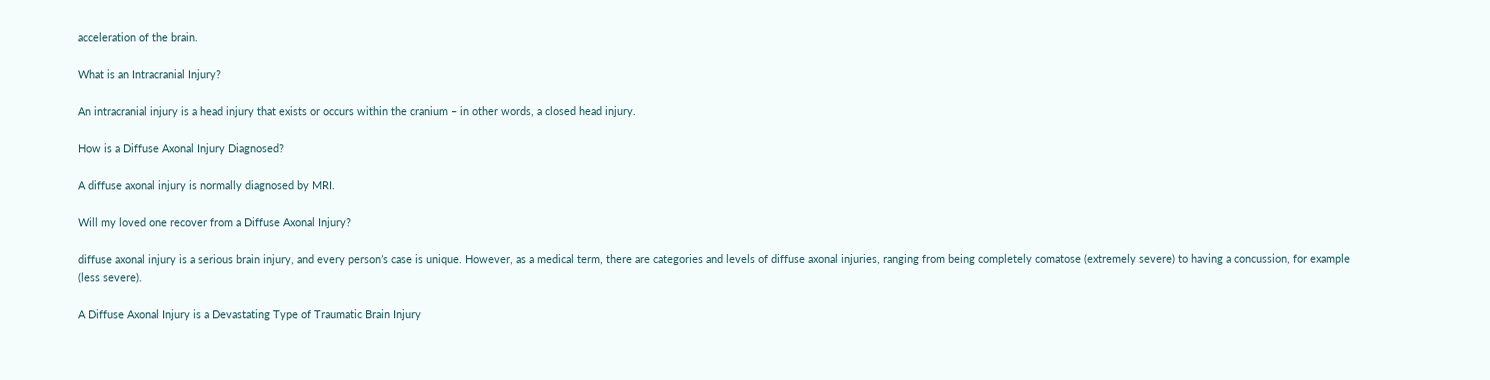acceleration of the brain.

What is an Intracranial Injury?

An intracranial injury is a head injury that exists or occurs within the cranium – in other words, a closed head injury.

How is a Diffuse Axonal Injury Diagnosed?

A diffuse axonal injury is normally diagnosed by MRI.

Will my loved one recover from a Diffuse Axonal Injury?

diffuse axonal injury is a serious brain injury, and every person’s case is unique. However, as a medical term, there are categories and levels of diffuse axonal injuries, ranging from being completely comatose (extremely severe) to having a concussion, for example (less severe).

A Diffuse Axonal Injury is a Devastating Type of Traumatic Brain Injury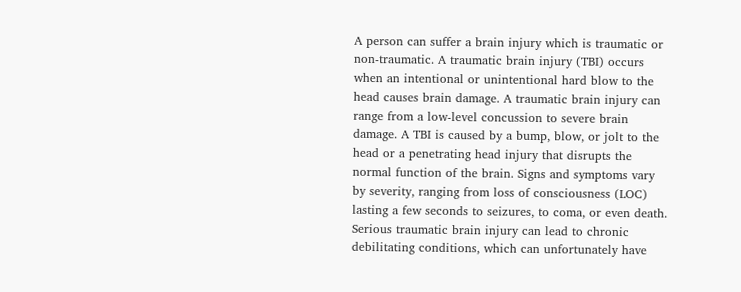A person can suffer a brain injury which is traumatic or non-traumatic. A traumatic brain injury (TBI) occurs when an intentional or unintentional hard blow to the head causes brain damage. A traumatic brain injury can range from a low-level concussion to severe brain damage. A TBI is caused by a bump, blow, or jolt to the head or a penetrating head injury that disrupts the normal function of the brain. Signs and symptoms vary by severity, ranging from loss of consciousness (LOC) lasting a few seconds to seizures, to coma, or even death. Serious traumatic brain injury can lead to chronic debilitating conditions, which can unfortunately have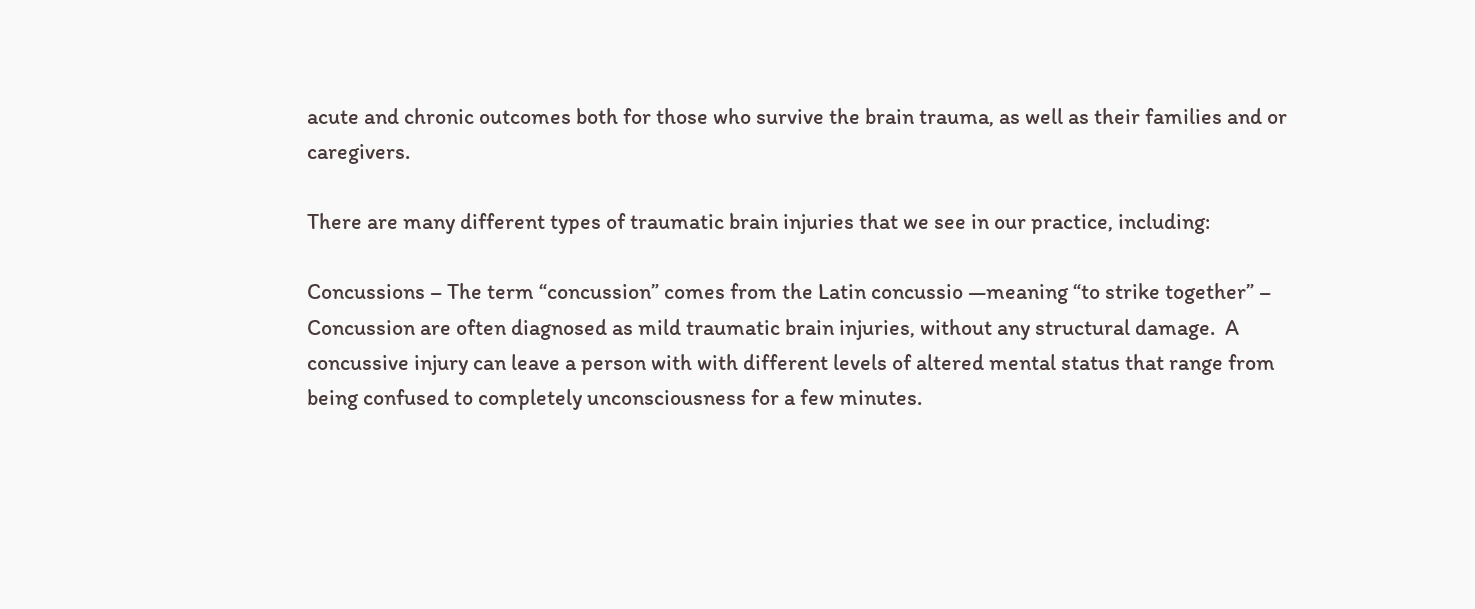acute and chronic outcomes both for those who survive the brain trauma, as well as their families and or caregivers.

There are many different types of traumatic brain injuries that we see in our practice, including:

Concussions – The term “concussion” comes from the Latin concussio —meaning “to strike together” – Concussion are often diagnosed as mild traumatic brain injuries, without any structural damage.  A concussive injury can leave a person with with different levels of altered mental status that range from being confused to completely unconsciousness for a few minutes.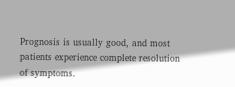Prognosis is usually good, and most patients experience complete resolution of symptoms.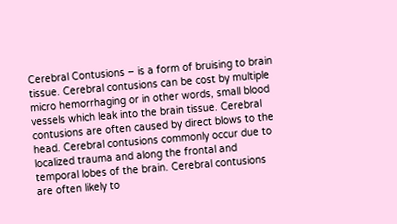Cerebral Contusions – is a form of bruising to brain tissue. Cerebral contusions can be cost by multiple micro hemorrhaging or in other words, small blood vessels which leak into the brain tissue. Cerebral contusions are often caused by direct blows to the head. Cerebral contusions commonly occur due to localized trauma and along the frontal and temporal lobes of the brain. Cerebral contusions are often likely to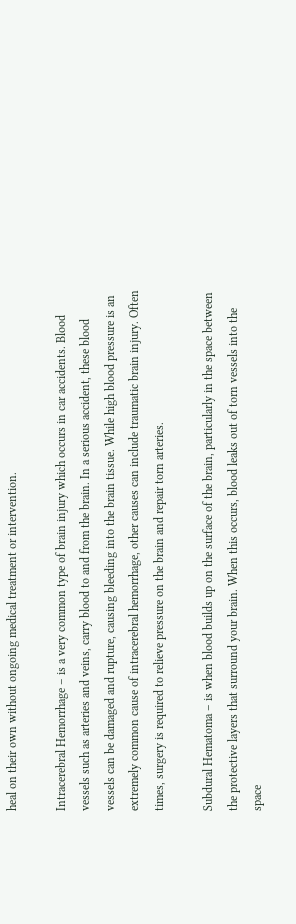heal on their own without ongoing medical treatment or intervention.

Intracerebral Hemorrhage – is a very common type of brain injury which occurs in car accidents. Blood vessels such as arteries and veins, carry blood to and from the brain. In a serious accident, these blood vessels can be damaged and rupture, causing bleeding into the brain tissue. While high blood pressure is an extremely common cause of intracerebral hemorrhage, other causes can include traumatic brain injury. Often times, surgery is required to relieve pressure on the brain and repair torn arteries.

Subdural Hematoma – is when blood builds up on the surface of the brain, particularly in the space between the protective layers that surround your brain. When this occurs, blood leaks out of torn vessels into the space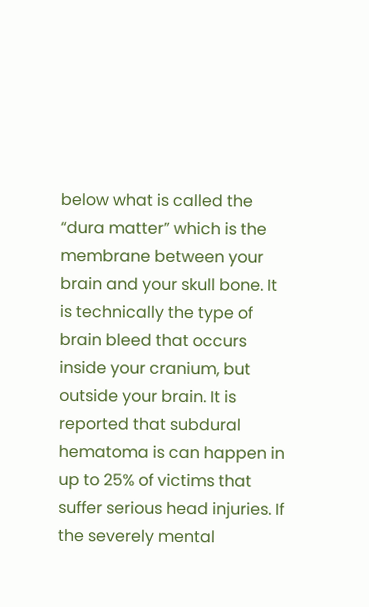below what is called the “dura matter” which is the membrane between your brain and your skull bone. It is technically the type of brain bleed that occurs inside your cranium, but outside your brain. It is reported that subdural hematoma is can happen in up to 25% of victims that suffer serious head injuries. If the severely mental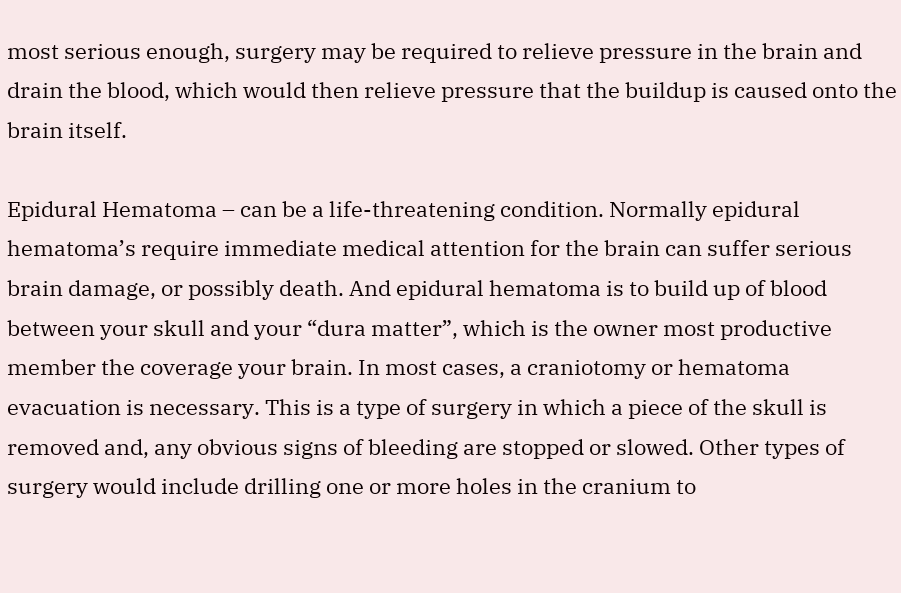most serious enough, surgery may be required to relieve pressure in the brain and drain the blood, which would then relieve pressure that the buildup is caused onto the brain itself.

Epidural Hematoma – can be a life-threatening condition. Normally epidural hematoma’s require immediate medical attention for the brain can suffer serious brain damage, or possibly death. And epidural hematoma is to build up of blood between your skull and your “dura matter”, which is the owner most productive member the coverage your brain. In most cases, a craniotomy or hematoma evacuation is necessary. This is a type of surgery in which a piece of the skull is removed and, any obvious signs of bleeding are stopped or slowed. Other types of surgery would include drilling one or more holes in the cranium to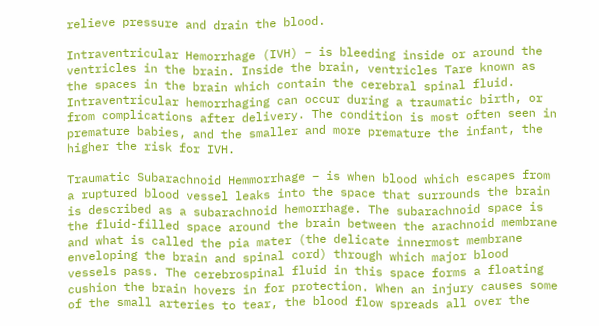relieve pressure and drain the blood.

Intraventricular Hemorrhage (IVH) – is bleeding inside or around the ventricles in the brain. Inside the brain, ventricles Tare known as the spaces in the brain which contain the cerebral spinal fluid. Intraventricular hemorrhaging can occur during a traumatic birth, or from complications after delivery. The condition is most often seen in premature babies, and the smaller and more premature the infant, the higher the risk for IVH.

Traumatic Subarachnoid Hemmorrhage – is when blood which escapes from a ruptured blood vessel leaks into the space that surrounds the brain is described as a subarachnoid hemorrhage. The subarachnoid space is the fluid-filled space around the brain between the arachnoid membrane and what is called the pia mater (the delicate innermost membrane enveloping the brain and spinal cord) through which major blood vessels pass. The cerebrospinal fluid in this space forms a floating cushion the brain hovers in for protection. When an injury causes some of the small arteries to tear, the blood flow spreads all over the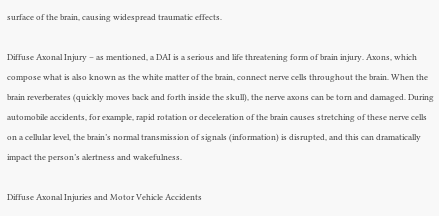surface of the brain, causing widespread traumatic effects.

Diffuse Axonal Injury – as mentioned, a DAI is a serious and life threatening form of brain injury. Axons, which compose what is also known as the white matter of the brain, connect nerve cells throughout the brain. When the brain reverberates (quickly moves back and forth inside the skull), the nerve axons can be torn and damaged. During automobile accidents, for example, rapid rotation or deceleration of the brain causes stretching of these nerve cells on a cellular level, the brain’s normal transmission of signals (information) is disrupted, and this can dramatically impact the person’s alertness and wakefulness.

Diffuse Axonal Injuries and Motor Vehicle Accidents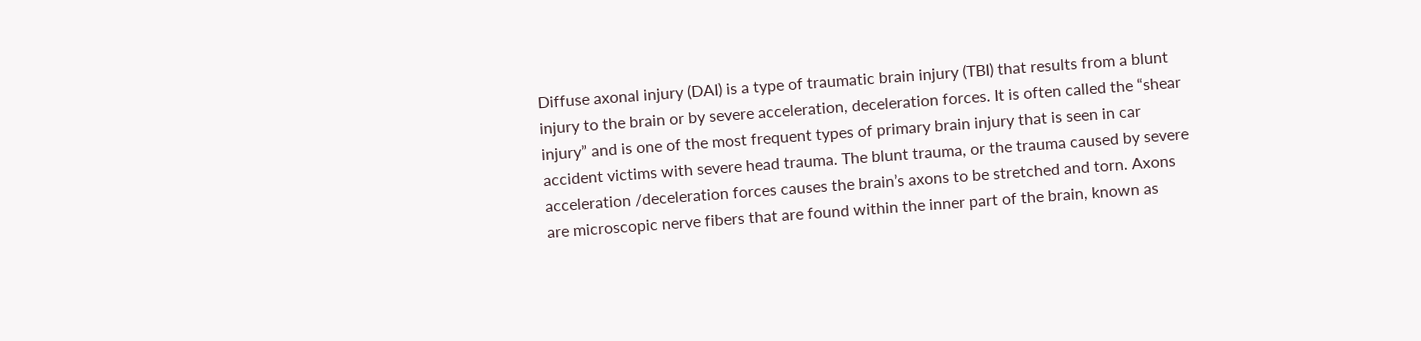Diffuse axonal injury (DAI) is a type of traumatic brain injury (TBI) that results from a blunt injury to the brain or by severe acceleration, deceleration forces. It is often called the “shear injury” and is one of the most frequent types of primary brain injury that is seen in car accident victims with severe head trauma. The blunt trauma, or the trauma caused by severe acceleration /deceleration forces causes the brain’s axons to be stretched and torn. Axons are microscopic nerve fibers that are found within the inner part of the brain, known as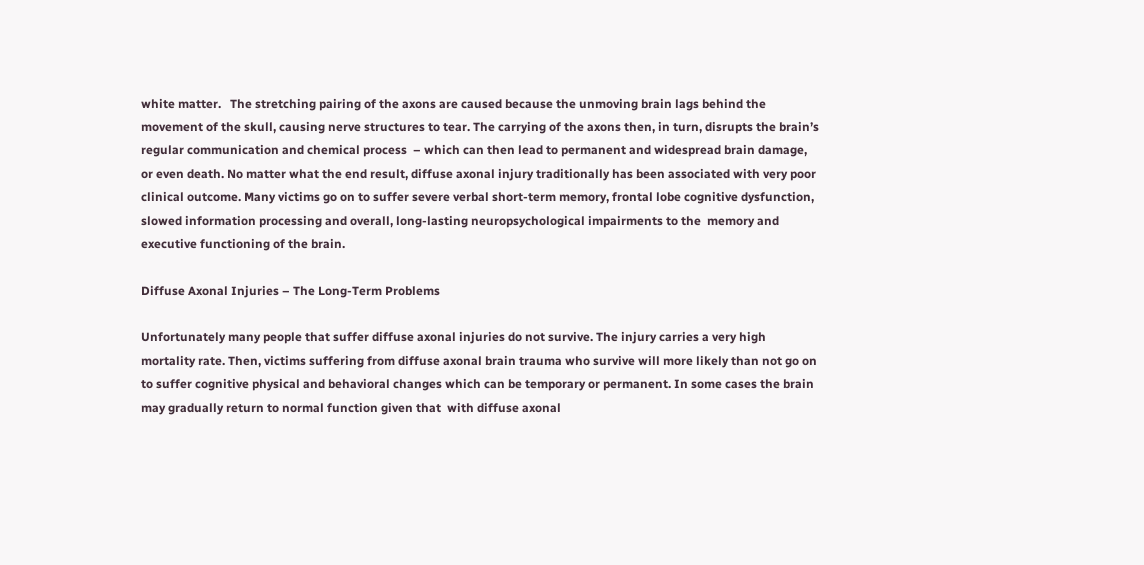white matter.   The stretching pairing of the axons are caused because the unmoving brain lags behind the movement of the skull, causing nerve structures to tear. The carrying of the axons then, in turn, disrupts the brain’s regular communication and chemical process  – which can then lead to permanent and widespread brain damage, or even death. No matter what the end result, diffuse axonal injury traditionally has been associated with very poor clinical outcome. Many victims go on to suffer severe verbal short-term memory, frontal lobe cognitive dysfunction, slowed information processing and overall, long-lasting neuropsychological impairments to the  memory and executive functioning of the brain.

Diffuse Axonal Injuries – The Long-Term Problems

Unfortunately many people that suffer diffuse axonal injuries do not survive. The injury carries a very high mortality rate. Then, victims suffering from diffuse axonal brain trauma who survive will more likely than not go on to suffer cognitive physical and behavioral changes which can be temporary or permanent. In some cases the brain may gradually return to normal function given that  with diffuse axonal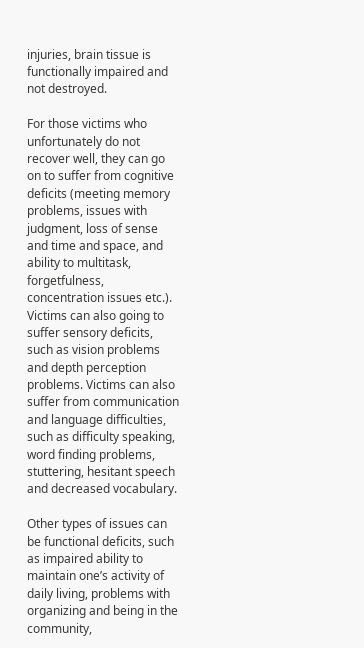injuries, brain tissue is functionally impaired and not destroyed.

For those victims who unfortunately do not recover well, they can go on to suffer from cognitive deficits (meeting memory problems, issues with judgment, loss of sense and time and space, and ability to multitask, forgetfulness, concentration issues etc.). Victims can also going to suffer sensory deficits, such as vision problems and depth perception problems. Victims can also suffer from communication and language difficulties, such as difficulty speaking, word finding problems, stuttering, hesitant speech and decreased vocabulary.

Other types of issues can be functional deficits, such as impaired ability to maintain one’s activity of daily living, problems with organizing and being in the community,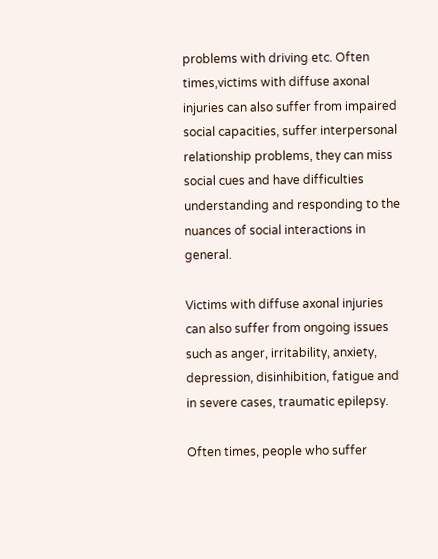problems with driving etc. Often times,victims with diffuse axonal injuries can also suffer from impaired social capacities, suffer interpersonal relationship problems, they can miss social cues and have difficulties understanding and responding to the nuances of social interactions in general.

Victims with diffuse axonal injuries can also suffer from ongoing issues such as anger, irritability, anxiety, depression, disinhibition, fatigue and in severe cases, traumatic epilepsy.

Often times, people who suffer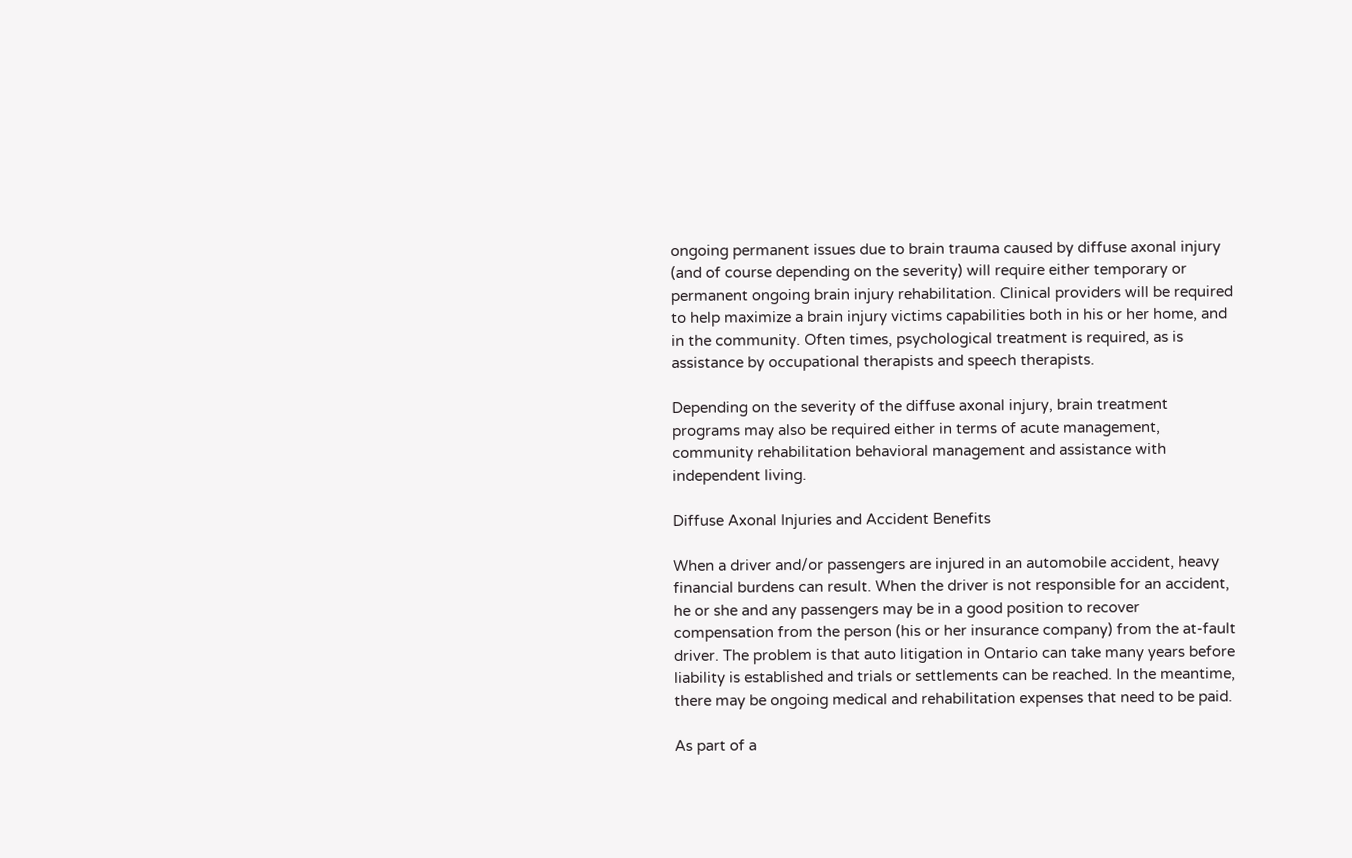ongoing permanent issues due to brain trauma caused by diffuse axonal injury (and of course depending on the severity) will require either temporary or permanent ongoing brain injury rehabilitation. Clinical providers will be required to help maximize a brain injury victims capabilities both in his or her home, and in the community. Often times, psychological treatment is required, as is assistance by occupational therapists and speech therapists.

Depending on the severity of the diffuse axonal injury, brain treatment programs may also be required either in terms of acute management, community rehabilitation behavioral management and assistance with independent living.

Diffuse Axonal Injuries and Accident Benefits

When a driver and/or passengers are injured in an automobile accident, heavy financial burdens can result. When the driver is not responsible for an accident, he or she and any passengers may be in a good position to recover compensation from the person (his or her insurance company) from the at-fault driver. The problem is that auto litigation in Ontario can take many years before liability is established and trials or settlements can be reached. In the meantime, there may be ongoing medical and rehabilitation expenses that need to be paid.

As part of a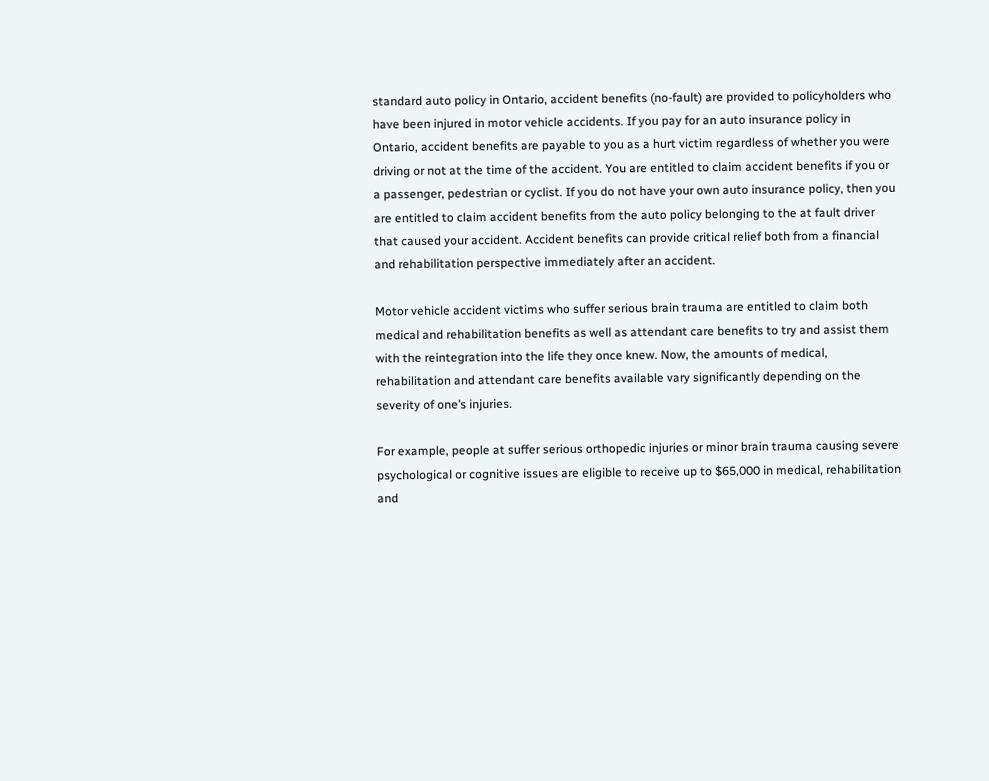standard auto policy in Ontario, accident benefits (no-fault) are provided to policyholders who have been injured in motor vehicle accidents. If you pay for an auto insurance policy in Ontario, accident benefits are payable to you as a hurt victim regardless of whether you were driving or not at the time of the accident. You are entitled to claim accident benefits if you or a passenger, pedestrian or cyclist. If you do not have your own auto insurance policy, then you are entitled to claim accident benefits from the auto policy belonging to the at fault driver that caused your accident. Accident benefits can provide critical relief both from a financial and rehabilitation perspective immediately after an accident.

Motor vehicle accident victims who suffer serious brain trauma are entitled to claim both medical and rehabilitation benefits as well as attendant care benefits to try and assist them with the reintegration into the life they once knew. Now, the amounts of medical, rehabilitation and attendant care benefits available vary significantly depending on the severity of one’s injuries.

For example, people at suffer serious orthopedic injuries or minor brain trauma causing severe psychological or cognitive issues are eligible to receive up to $65,000 in medical, rehabilitation and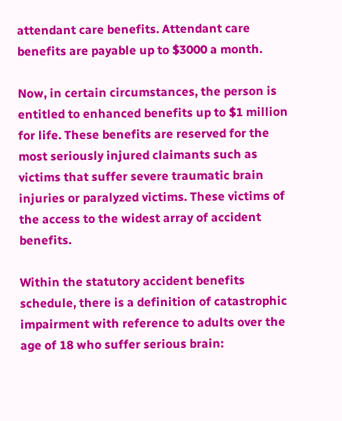attendant care benefits. Attendant care benefits are payable up to $3000 a month.

Now, in certain circumstances, the person is entitled to enhanced benefits up to $1 million for life. These benefits are reserved for the most seriously injured claimants such as victims that suffer severe traumatic brain injuries or paralyzed victims. These victims of the access to the widest array of accident benefits.

Within the statutory accident benefits schedule, there is a definition of catastrophic impairment with reference to adults over the age of 18 who suffer serious brain: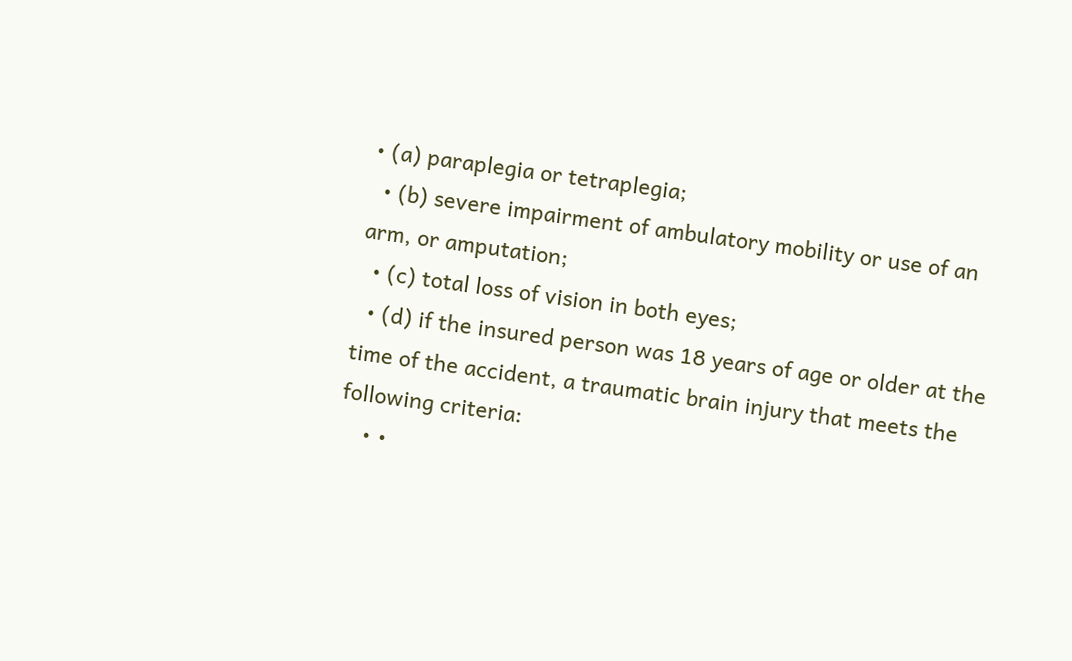• (a) paraplegia or tetraplegia;
  • (b) severe impairment of ambulatory mobility or use of an arm, or amputation;
  • (c) total loss of vision in both eyes;
  • (d) if the insured person was 18 years of age or older at the time of the accident, a traumatic brain injury that meets the following criteria:
    • •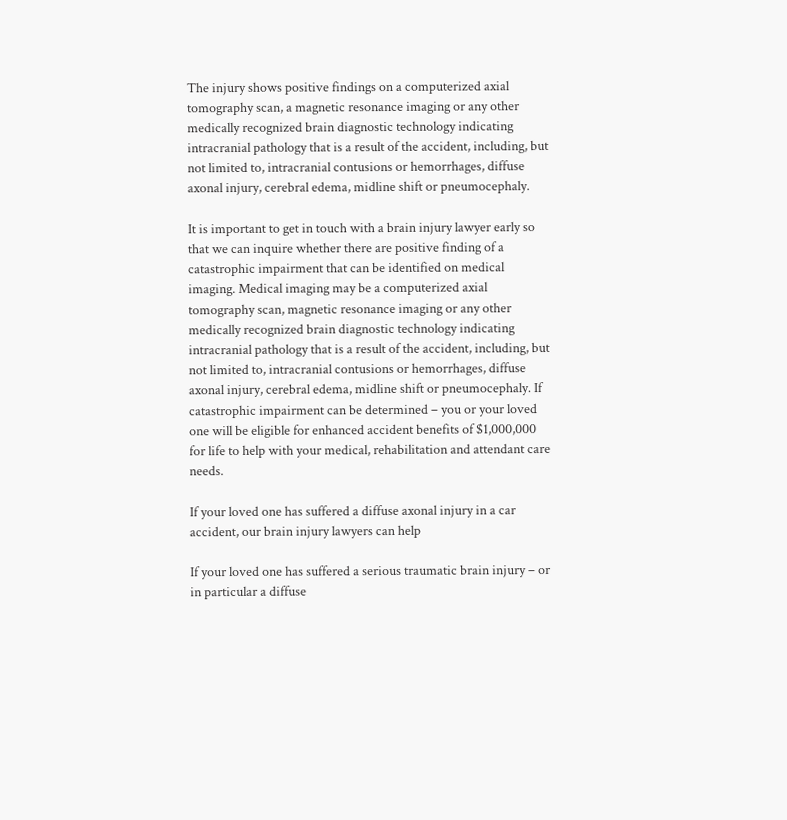The injury shows positive findings on a computerized axial tomography scan, a magnetic resonance imaging or any other medically recognized brain diagnostic technology indicating intracranial pathology that is a result of the accident, including, but not limited to, intracranial contusions or hemorrhages, diffuse axonal injury, cerebral edema, midline shift or pneumocephaly.

It is important to get in touch with a brain injury lawyer early so that we can inquire whether there are positive finding of a catastrophic impairment that can be identified on medical imaging. Medical imaging may be a computerized axial tomography scan, magnetic resonance imaging or any other medically recognized brain diagnostic technology indicating intracranial pathology that is a result of the accident, including, but not limited to, intracranial contusions or hemorrhages, diffuse axonal injury, cerebral edema, midline shift or pneumocephaly. If catastrophic impairment can be determined – you or your loved one will be eligible for enhanced accident benefits of $1,000,000 for life to help with your medical, rehabilitation and attendant care needs.

If your loved one has suffered a diffuse axonal injury in a car accident, our brain injury lawyers can help

If your loved one has suffered a serious traumatic brain injury – or in particular a diffuse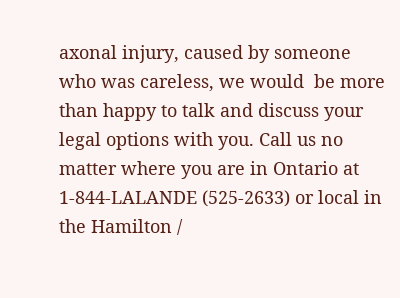axonal injury, caused by someone who was careless, we would  be more than happy to talk and discuss your legal options with you. Call us no matter where you are in Ontario at 1-844-LALANDE (525-2633) or local in the Hamilton /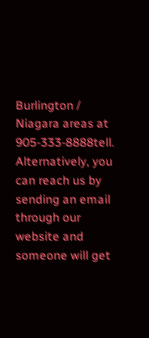Burlington / Niagara areas at 905-333-8888tell. Alternatively, you can reach us by sending an email through our website and someone will get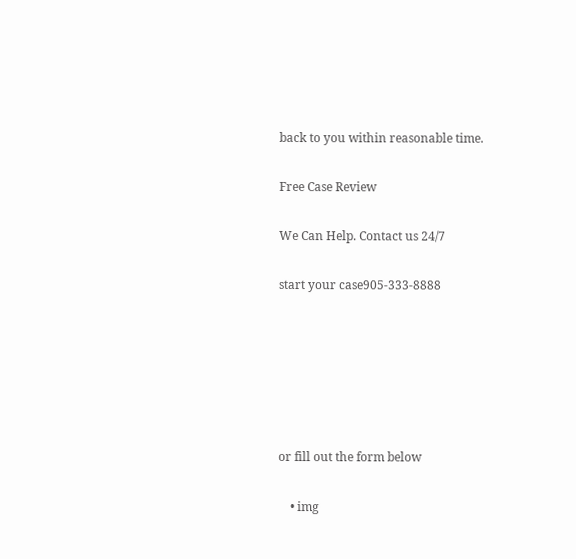back to you within reasonable time.

Free Case Review

We Can Help. Contact us 24/7

start your case905-333-8888






or fill out the form below

    • img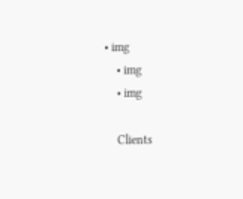• img
    • img
    • img

    Clients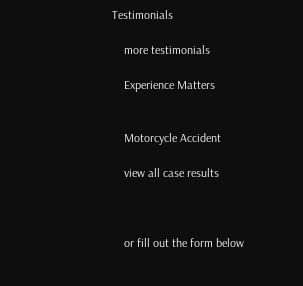Testimonials

    more testimonials

    Experience Matters


    Motorcycle Accident

    view all case results



    or fill out the form below